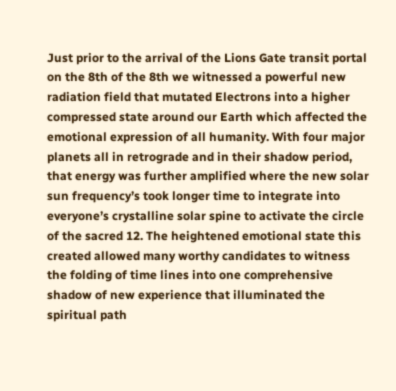Just prior to the arrival of the Lions Gate transit portal on the 8th of the 8th we witnessed a powerful new radiation field that mutated Electrons into a higher compressed state around our Earth which affected the emotional expression of all humanity. With four major planets all in retrograde and in their shadow period, that energy was further amplified where the new solar sun frequency’s took longer time to integrate into everyone’s crystalline solar spine to activate the circle of the sacred 12. The heightened emotional state this created allowed many worthy candidates to witness the folding of time lines into one comprehensive shadow of new experience that illuminated the spiritual path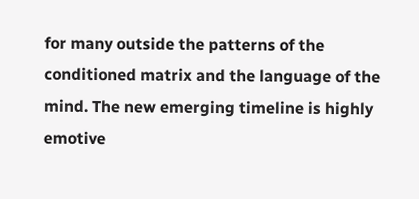for many outside the patterns of the conditioned matrix and the language of the mind. The new emerging timeline is highly emotive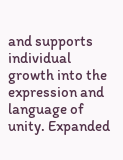and supports individual growth into the expression and language of unity. Expanded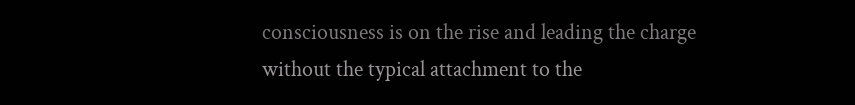consciousness is on the rise and leading the charge without the typical attachment to the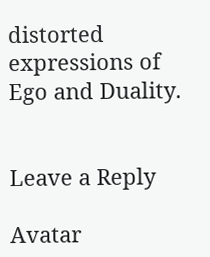distorted expressions of Ego and Duality.


Leave a Reply

Avatar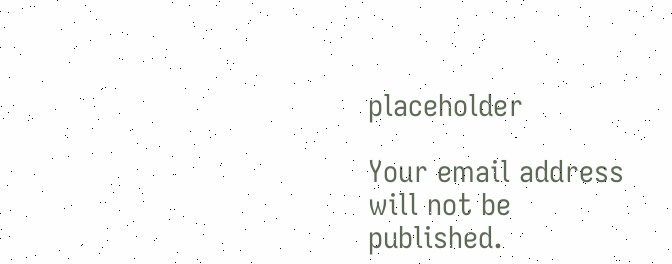placeholder

Your email address will not be published.